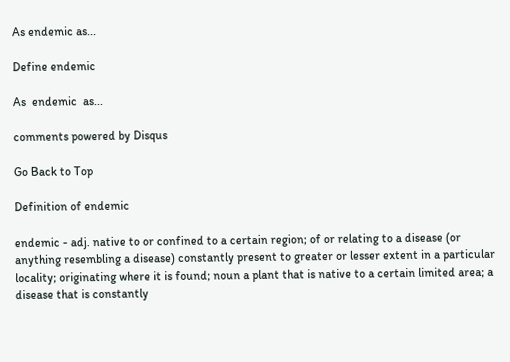As endemic as...

Define endemic

As  endemic  as...

comments powered by Disqus

Go Back to Top

Definition of endemic

endemic - adj. native to or confined to a certain region; of or relating to a disease (or anything resembling a disease) constantly present to greater or lesser extent in a particular locality; originating where it is found; noun a plant that is native to a certain limited area; a disease that is constantly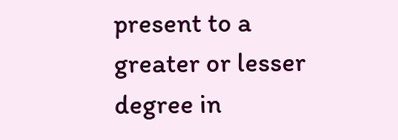present to a greater or lesser degree in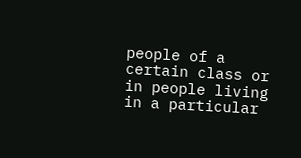people of a certain class or in people living in a particular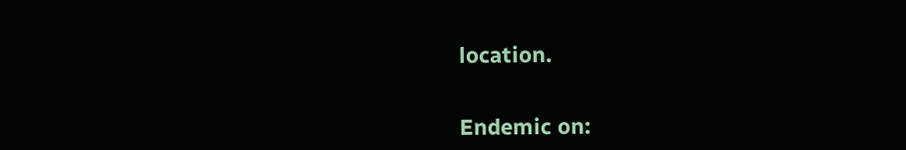location.


Endemic on: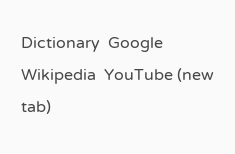Dictionary  Google  Wikipedia  YouTube (new tab)